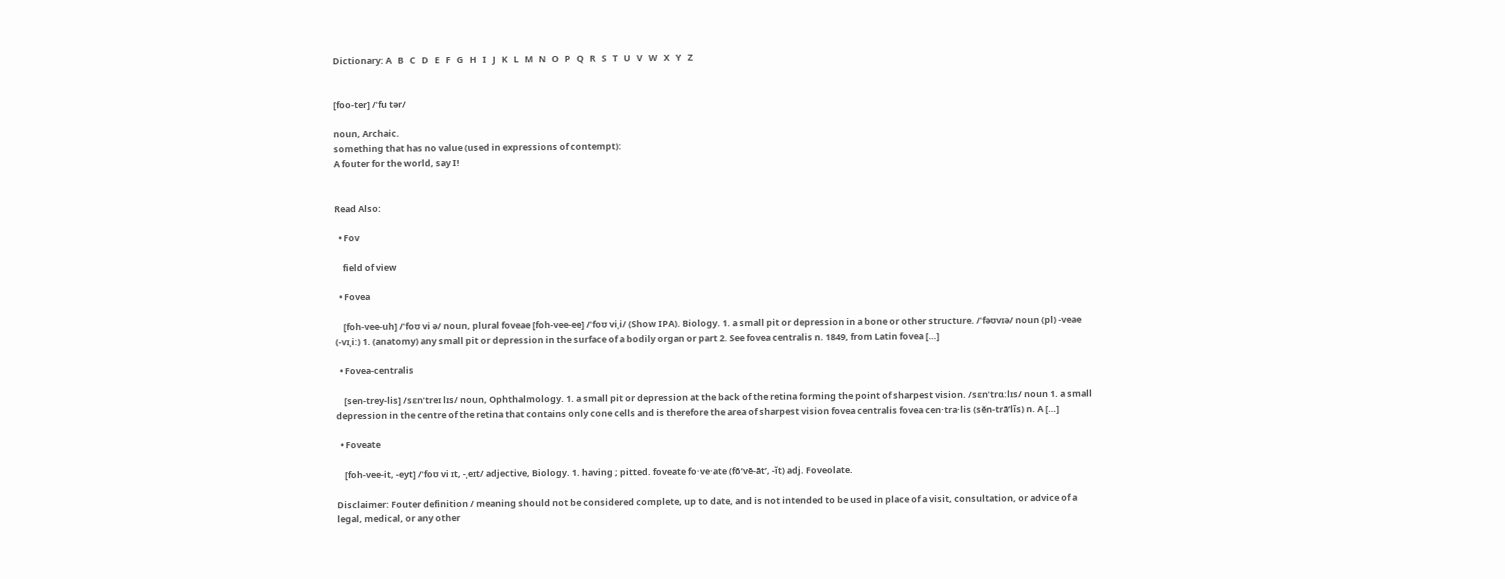Dictionary: A   B   C   D   E   F   G   H   I   J   K   L   M   N   O   P   Q   R   S   T   U   V   W   X   Y   Z


[foo-ter] /ˈfu tər/

noun, Archaic.
something that has no value (used in expressions of contempt):
A fouter for the world, say I!


Read Also:

  • Fov

    field of view

  • Fovea

    [foh-vee-uh] /ˈfoʊ vi ə/ noun, plural foveae [foh-vee-ee] /ˈfoʊ viˌi/ (Show IPA). Biology. 1. a small pit or depression in a bone or other structure. /ˈfəʊvɪə/ noun (pl) -veae (-vɪˌiː) 1. (anatomy) any small pit or depression in the surface of a bodily organ or part 2. See fovea centralis n. 1849, from Latin fovea […]

  • Fovea-centralis

    [sen-trey-lis] /sɛnˈtreɪ lɪs/ noun, Ophthalmology. 1. a small pit or depression at the back of the retina forming the point of sharpest vision. /sɛnˈtrɑːlɪs/ noun 1. a small depression in the centre of the retina that contains only cone cells and is therefore the area of sharpest vision fovea centralis fovea cen·tra·lis (sěn-trā’lĭs) n. A […]

  • Foveate

    [foh-vee-it, -eyt] /ˈfoʊ vi ɪt, -ˌeɪt/ adjective, Biology. 1. having ; pitted. foveate fo·ve·ate (fō’vē-āt’, -ĭt) adj. Foveolate.

Disclaimer: Fouter definition / meaning should not be considered complete, up to date, and is not intended to be used in place of a visit, consultation, or advice of a legal, medical, or any other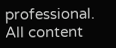professional. All content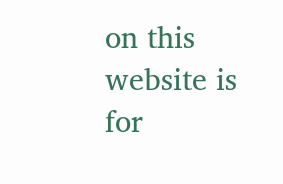on this website is for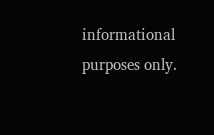informational purposes only.